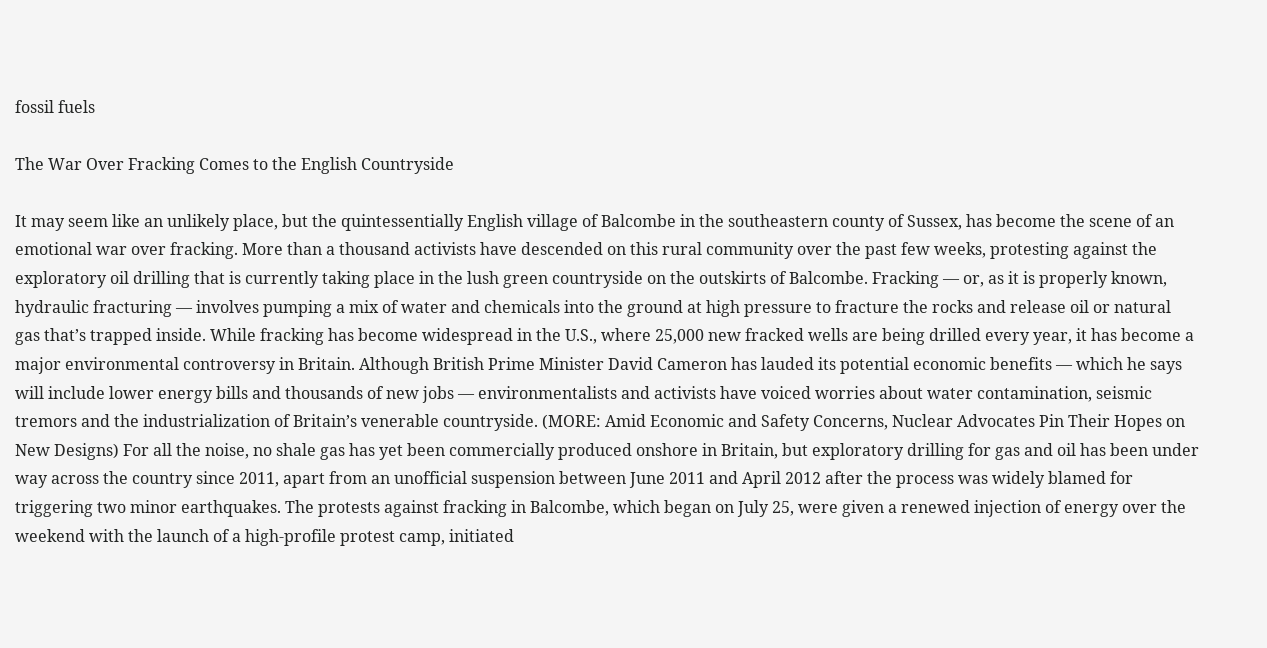fossil fuels

The War Over Fracking Comes to the English Countryside

It may seem like an unlikely place, but the quintessentially English village of Balcombe in the southeastern county of Sussex, has become the scene of an emotional war over fracking. More than a thousand activists have descended on this rural community over the past few weeks, protesting against the exploratory oil drilling that is currently taking place in the lush green countryside on the outskirts of Balcombe. Fracking — or, as it is properly known, hydraulic fracturing — involves pumping a mix of water and chemicals into the ground at high pressure to fracture the rocks and release oil or natural gas that’s trapped inside. While fracking has become widespread in the U.S., where 25,000 new fracked wells are being drilled every year, it has become a major environmental controversy in Britain. Although British Prime Minister David Cameron has lauded its potential economic benefits — which he says will include lower energy bills and thousands of new jobs — environmentalists and activists have voiced worries about water contamination, seismic tremors and the industrialization of Britain’s venerable countryside. (MORE: Amid Economic and Safety Concerns, Nuclear Advocates Pin Their Hopes on New Designs) For all the noise, no shale gas has yet been commercially produced onshore in Britain, but exploratory drilling for gas and oil has been under way across the country since 2011, apart from an unofficial suspension between June 2011 and April 2012 after the process was widely blamed for triggering two minor earthquakes. The protests against fracking in Balcombe, which began on July 25, were given a renewed injection of energy over the weekend with the launch of a high-profile protest camp, initiated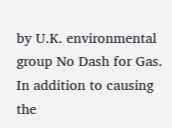by U.K. environmental group No Dash for Gas. In addition to causing the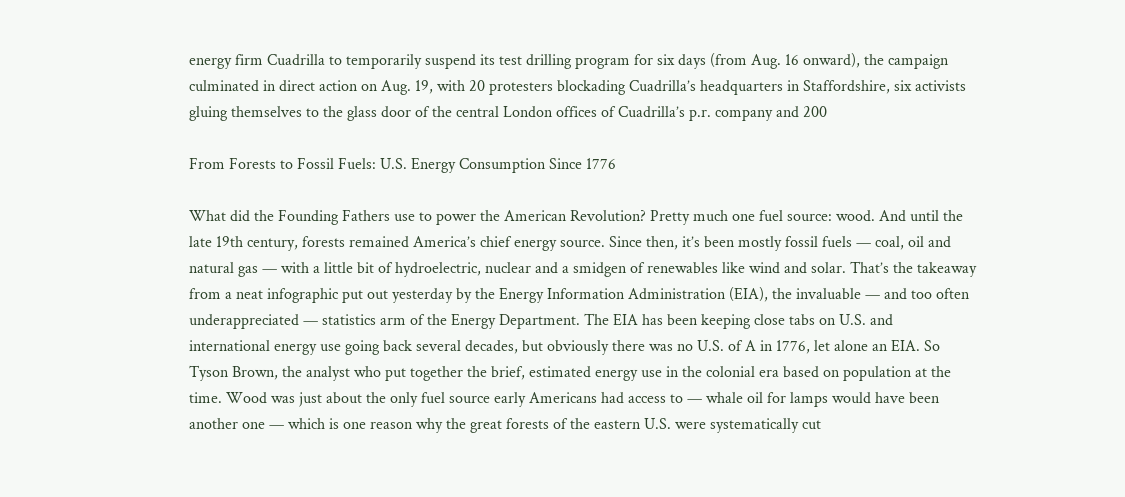energy firm Cuadrilla to temporarily suspend its test drilling program for six days (from Aug. 16 onward), the campaign culminated in direct action on Aug. 19, with 20 protesters blockading Cuadrilla’s headquarters in Staffordshire, six activists gluing themselves to the glass door of the central London offices of Cuadrilla’s p.r. company and 200

From Forests to Fossil Fuels: U.S. Energy Consumption Since 1776

What did the Founding Fathers use to power the American Revolution? Pretty much one fuel source: wood. And until the late 19th century, forests remained America’s chief energy source. Since then, it’s been mostly fossil fuels — coal, oil and natural gas — with a little bit of hydroelectric, nuclear and a smidgen of renewables like wind and solar. That’s the takeaway from a neat infographic put out yesterday by the Energy Information Administration (EIA), the invaluable — and too often underappreciated — statistics arm of the Energy Department. The EIA has been keeping close tabs on U.S. and international energy use going back several decades, but obviously there was no U.S. of A in 1776, let alone an EIA. So Tyson Brown, the analyst who put together the brief, estimated energy use in the colonial era based on population at the time. Wood was just about the only fuel source early Americans had access to — whale oil for lamps would have been another one — which is one reason why the great forests of the eastern U.S. were systematically cut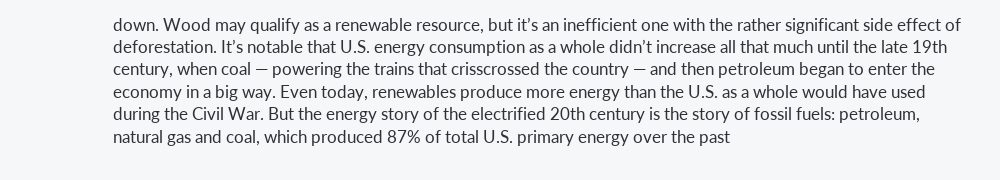down. Wood may qualify as a renewable resource, but it’s an inefficient one with the rather significant side effect of deforestation. It’s notable that U.S. energy consumption as a whole didn’t increase all that much until the late 19th century, when coal — powering the trains that crisscrossed the country — and then petroleum began to enter the economy in a big way. Even today, renewables produce more energy than the U.S. as a whole would have used during the Civil War. But the energy story of the electrified 20th century is the story of fossil fuels: petroleum, natural gas and coal, which produced 87% of total U.S. primary energy over the past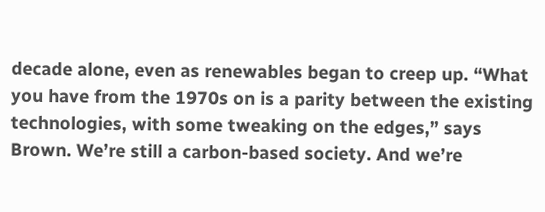decade alone, even as renewables began to creep up. “What you have from the 1970s on is a parity between the existing technologies, with some tweaking on the edges,” says Brown. We’re still a carbon-based society. And we’re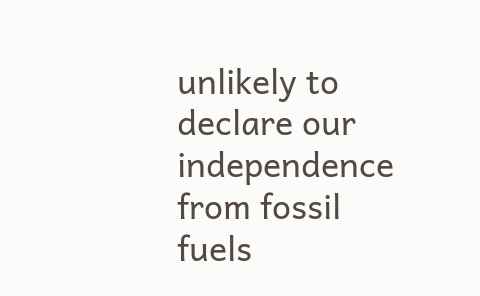unlikely to declare our independence from fossil fuels